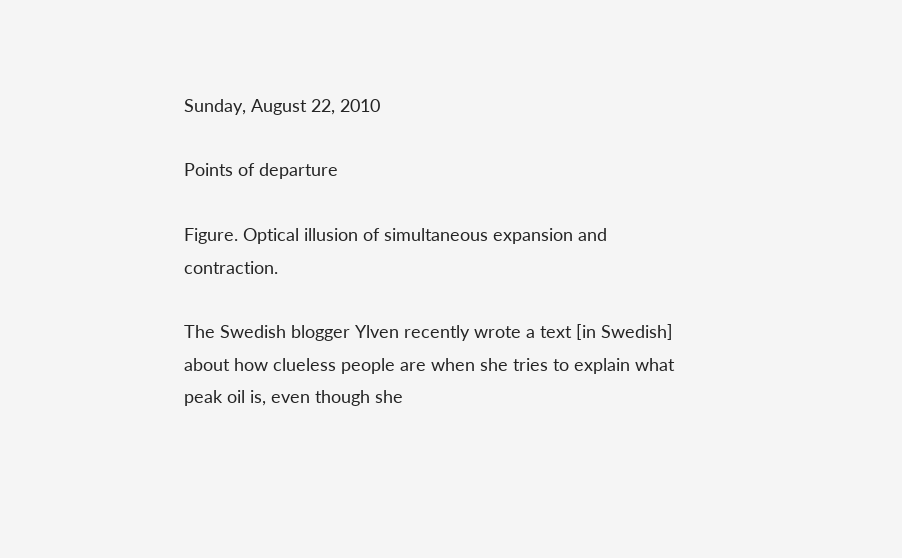Sunday, August 22, 2010

Points of departure

Figure. Optical illusion of simultaneous expansion and contraction.

The Swedish blogger Ylven recently wrote a text [in Swedish] about how clueless people are when she tries to explain what peak oil is, even though she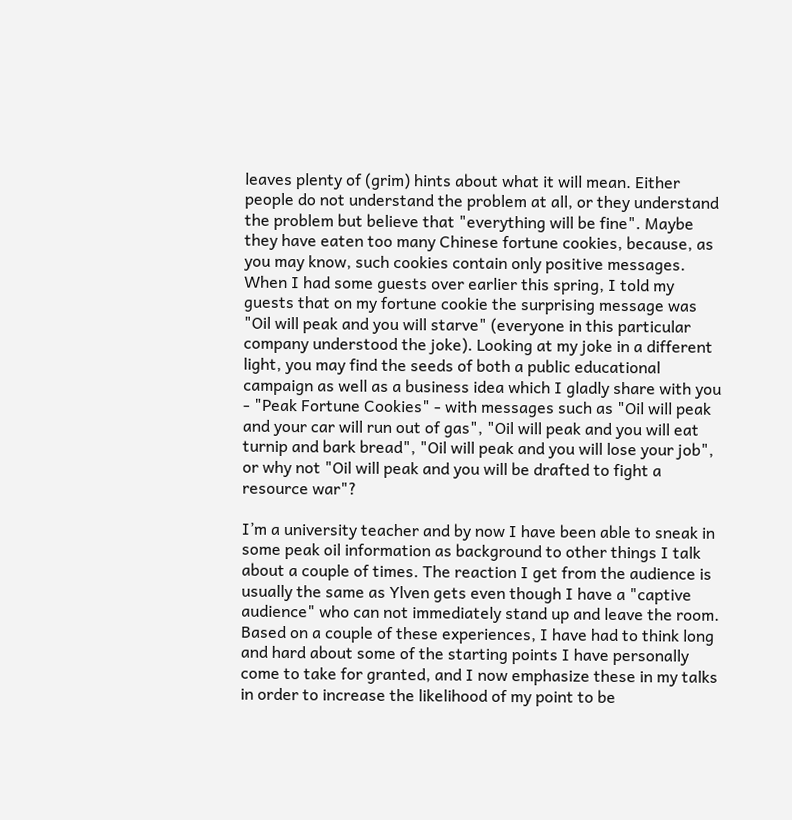leaves plenty of (grim) hints about what it will mean. Either people do not understand the problem at all, or they understand the problem but believe that "everything will be fine". Maybe they have eaten too many Chinese fortune cookies, because, as you may know, such cookies contain only positive messages. When I had some guests over earlier this spring, I told my guests that on my fortune cookie the surprising message was "Oil will peak and you will starve" (everyone in this particular company understood the joke). Looking at my joke in a different light, you may find the seeds of both a public educational campaign as well as a business idea which I gladly share with you - "Peak Fortune Cookies" - with messages such as "Oil will peak and your car will run out of gas", "Oil will peak and you will eat turnip and bark bread", "Oil will peak and you will lose your job", or why not "Oil will peak and you will be drafted to fight a resource war"?

I’m a university teacher and by now I have been able to sneak in some peak oil information as background to other things I talk about a couple of times. The reaction I get from the audience is usually the same as Ylven gets even though I have a "captive audience" who can not immediately stand up and leave the room. Based on a couple of these experiences, I have had to think long and hard about some of the starting points I have personally come to take for granted, and I now emphasize these in my talks in order to increase the likelihood of my point to be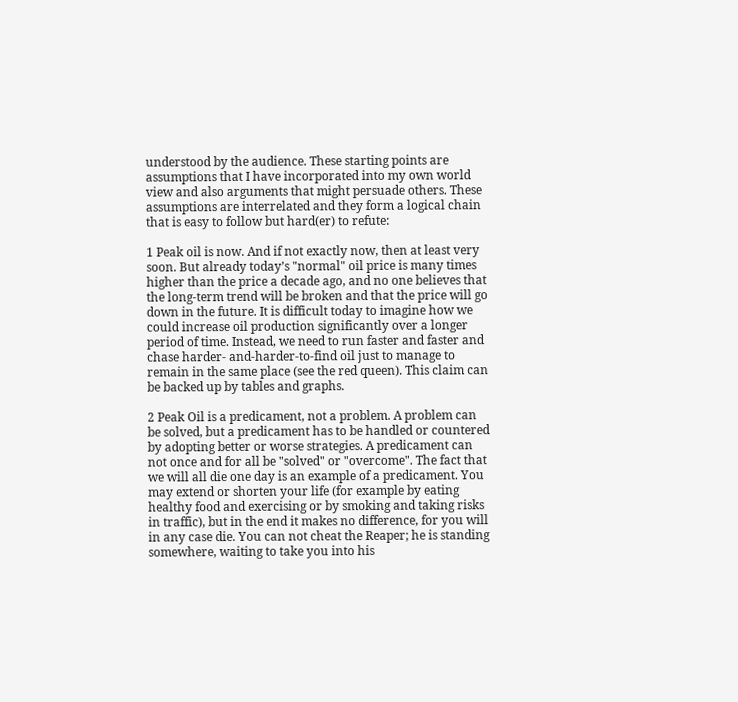understood by the audience. These starting points are assumptions that I have incorporated into my own world view and also arguments that might persuade others. These assumptions are interrelated and they form a logical chain that is easy to follow but hard(er) to refute:

1 Peak oil is now. And if not exactly now, then at least very soon. But already today’s "normal" oil price is many times higher than the price a decade ago, and no one believes that the long-term trend will be broken and that the price will go down in the future. It is difficult today to imagine how we could increase oil production significantly over a longer period of time. Instead, we need to run faster and faster and chase harder- and-harder-to-find oil just to manage to remain in the same place (see the red queen). This claim can be backed up by tables and graphs.

2 Peak Oil is a predicament, not a problem. A problem can be solved, but a predicament has to be handled or countered by adopting better or worse strategies. A predicament can not once and for all be "solved" or "overcome". The fact that we will all die one day is an example of a predicament. You may extend or shorten your life (for example by eating healthy food and exercising or by smoking and taking risks in traffic), but in the end it makes no difference, for you will in any case die. You can not cheat the Reaper; he is standing somewhere, waiting to take you into his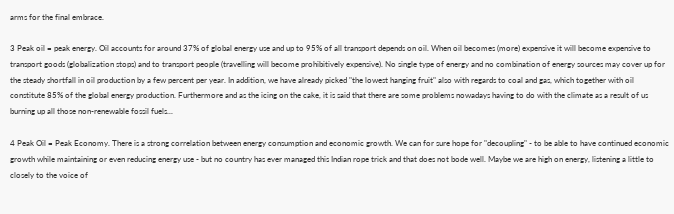arms for the final embrace.

3 Peak oil = peak energy. Oil accounts for around 37% of global energy use and up to 95% of all transport depends on oil. When oil becomes (more) expensive it will become expensive to transport goods (globalization stops) and to transport people (travelling will become prohibitively expensive). No single type of energy and no combination of energy sources may cover up for the steady shortfall in oil production by a few percent per year. In addition, we have already picked "the lowest hanging fruit" also with regards to coal and gas, which together with oil constitute 85% of the global energy production. Furthermore and as the icing on the cake, it is said that there are some problems nowadays having to do with the climate as a result of us burning up all those non-renewable fossil fuels...

4 Peak Oil = Peak Economy. There is a strong correlation between energy consumption and economic growth. We can for sure hope for "decoupling" - to be able to have continued economic growth while maintaining or even reducing energy use - but no country has ever managed this Indian rope trick and that does not bode well. Maybe we are high on energy, listening a little to closely to the voice of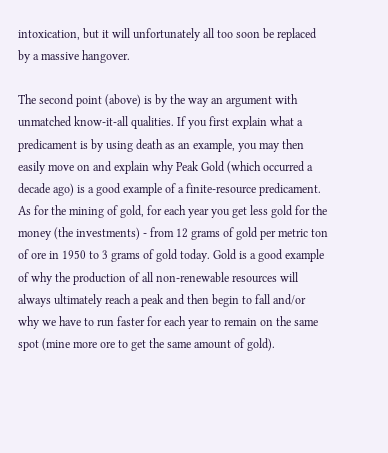intoxication, but it will unfortunately all too soon be replaced by a massive hangover.

The second point (above) is by the way an argument with unmatched know-it-all qualities. If you first explain what a predicament is by using death as an example, you may then easily move on and explain why Peak Gold (which occurred a decade ago) is a good example of a finite-resource predicament. As for the mining of gold, for each year you get less gold for the money (the investments) - from 12 grams of gold per metric ton of ore in 1950 to 3 grams of gold today. Gold is a good example of why the production of all non-renewable resources will always ultimately reach a peak and then begin to fall and/or why we have to run faster for each year to remain on the same spot (mine more ore to get the same amount of gold).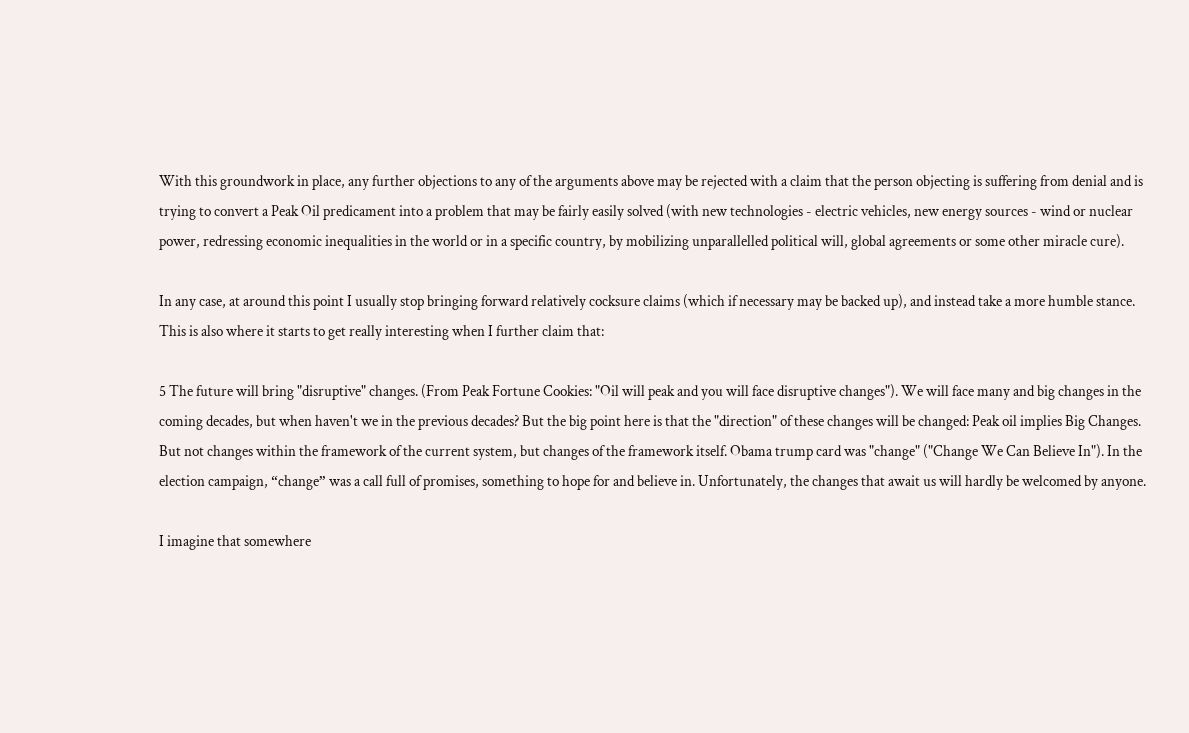With this groundwork in place, any further objections to any of the arguments above may be rejected with a claim that the person objecting is suffering from denial and is trying to convert a Peak Oil predicament into a problem that may be fairly easily solved (with new technologies - electric vehicles, new energy sources - wind or nuclear power, redressing economic inequalities in the world or in a specific country, by mobilizing unparallelled political will, global agreements or some other miracle cure).

In any case, at around this point I usually stop bringing forward relatively cocksure claims (which if necessary may be backed up), and instead take a more humble stance. This is also where it starts to get really interesting when I further claim that:

5 The future will bring "disruptive" changes. (From Peak Fortune Cookies: "Oil will peak and you will face disruptive changes"). We will face many and big changes in the coming decades, but when haven't we in the previous decades? But the big point here is that the "direction" of these changes will be changed: Peak oil implies Big Changes. But not changes within the framework of the current system, but changes of the framework itself. Obama trump card was "change" ("Change We Can Believe In"). In the election campaign, “change” was a call full of promises, something to hope for and believe in. Unfortunately, the changes that await us will hardly be welcomed by anyone.

I imagine that somewhere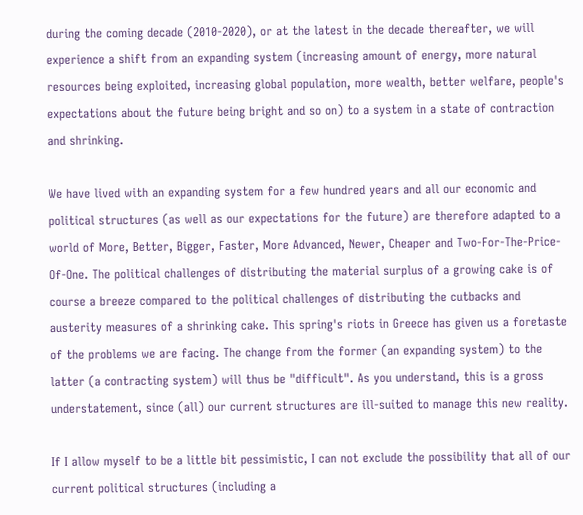during the coming decade (2010-2020), or at the latest in the decade thereafter, we will experience a shift from an expanding system (increasing amount of energy, more natural resources being exploited, increasing global population, more wealth, better welfare, people's expectations about the future being bright and so on) to a system in a state of contraction and shrinking.

We have lived with an expanding system for a few hundred years and all our economic and political structures (as well as our expectations for the future) are therefore adapted to a world of More, Better, Bigger, Faster, More Advanced, Newer, Cheaper and Two-For-The-Price-Of-One. The political challenges of distributing the material surplus of a growing cake is of course a breeze compared to the political challenges of distributing the cutbacks and austerity measures of a shrinking cake. This spring's riots in Greece has given us a foretaste of the problems we are facing. The change from the former (an expanding system) to the latter (a contracting system) will thus be "difficult". As you understand, this is a gross understatement, since (all) our current structures are ill-suited to manage this new reality.

If I allow myself to be a little bit pessimistic, I can not exclude the possibility that all of our current political structures (including a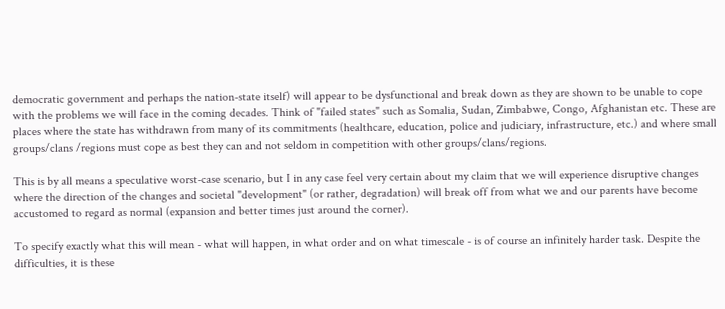democratic government and perhaps the nation-state itself) will appear to be dysfunctional and break down as they are shown to be unable to cope with the problems we will face in the coming decades. Think of "failed states" such as Somalia, Sudan, Zimbabwe, Congo, Afghanistan etc. These are places where the state has withdrawn from many of its commitments (healthcare, education, police and judiciary, infrastructure, etc.) and where small groups/clans /regions must cope as best they can and not seldom in competition with other groups/clans/regions.

This is by all means a speculative worst-case scenario, but I in any case feel very certain about my claim that we will experience disruptive changes where the direction of the changes and societal "development" (or rather, degradation) will break off from what we and our parents have become accustomed to regard as normal (expansion and better times just around the corner).

To specify exactly what this will mean - what will happen, in what order and on what timescale - is of course an infinitely harder task. Despite the difficulties, it is these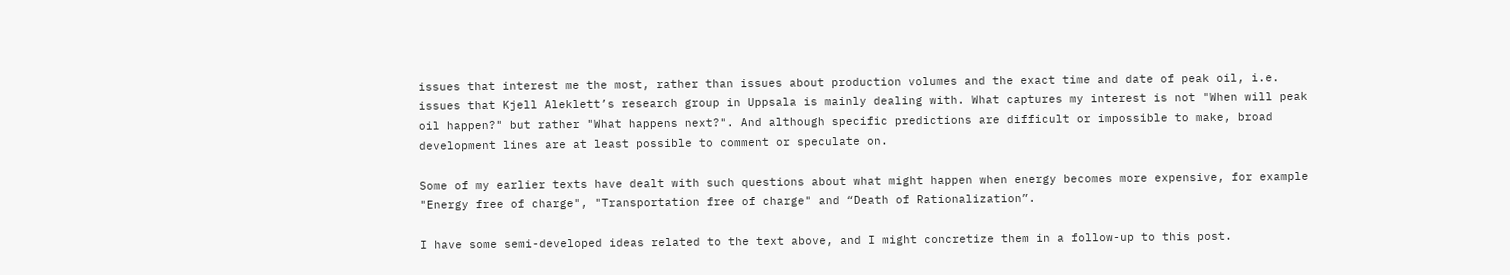issues that interest me the most, rather than issues about production volumes and the exact time and date of peak oil, i.e. issues that Kjell Aleklett’s research group in Uppsala is mainly dealing with. What captures my interest is not "When will peak oil happen?" but rather "What happens next?". And although specific predictions are difficult or impossible to make, broad development lines are at least possible to comment or speculate on.

Some of my earlier texts have dealt with such questions about what might happen when energy becomes more expensive, for example "Energy free of charge", "Transportation free of charge" and “Death of Rationalization”.

I have some semi-developed ideas related to the text above, and I might concretize them in a follow-up to this post.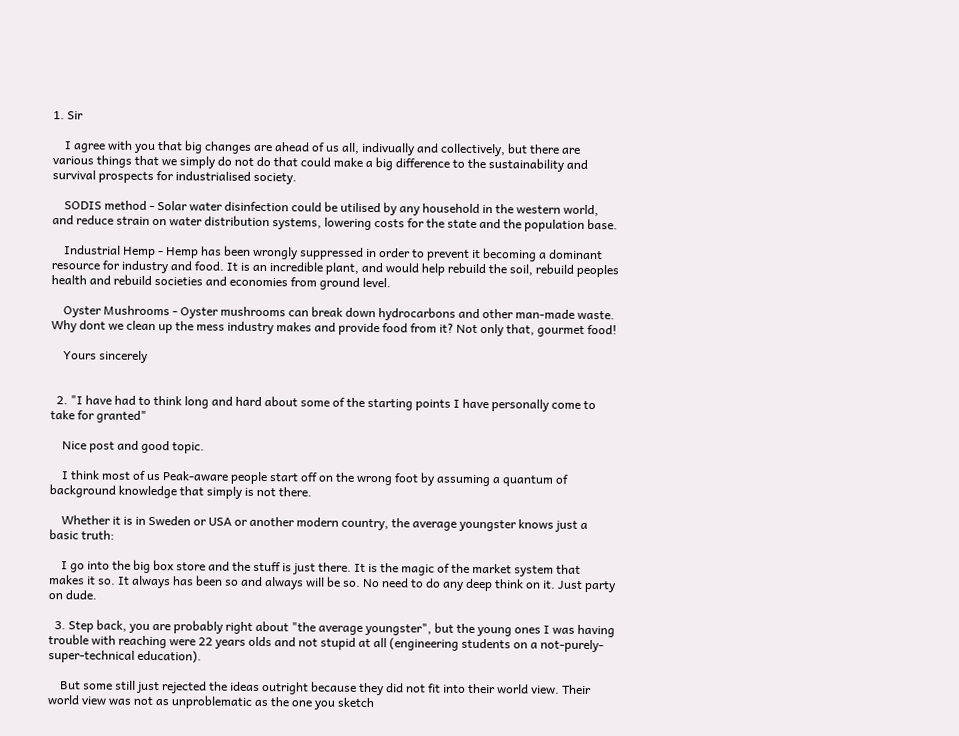1. Sir

    I agree with you that big changes are ahead of us all, indivually and collectively, but there are various things that we simply do not do that could make a big difference to the sustainability and survival prospects for industrialised society.

    SODIS method - Solar water disinfection could be utilised by any household in the western world, and reduce strain on water distribution systems, lowering costs for the state and the population base.

    Industrial Hemp - Hemp has been wrongly suppressed in order to prevent it becoming a dominant resource for industry and food. It is an incredible plant, and would help rebuild the soil, rebuild peoples health and rebuild societies and economies from ground level.

    Oyster Mushrooms - Oyster mushrooms can break down hydrocarbons and other man-made waste. Why dont we clean up the mess industry makes and provide food from it? Not only that, gourmet food!

    Yours sincerely


  2. "I have had to think long and hard about some of the starting points I have personally come to take for granted"

    Nice post and good topic.

    I think most of us Peak-aware people start off on the wrong foot by assuming a quantum of background knowledge that simply is not there.

    Whether it is in Sweden or USA or another modern country, the average youngster knows just a basic truth:

    I go into the big box store and the stuff is just there. It is the magic of the market system that makes it so. It always has been so and always will be so. No need to do any deep think on it. Just party on dude.

  3. Step back, you are probably right about "the average youngster", but the young ones I was having trouble with reaching were 22 years olds and not stupid at all (engineering students on a not-purely-super-technical education).

    But some still just rejected the ideas outright because they did not fit into their world view. Their world view was not as unproblematic as the one you sketch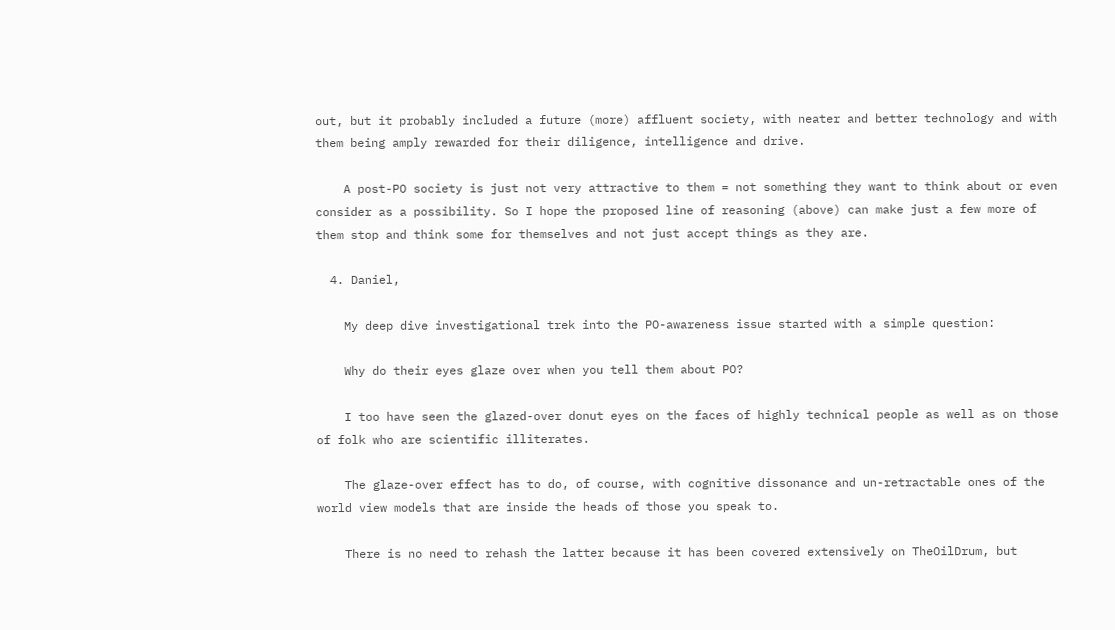out, but it probably included a future (more) affluent society, with neater and better technology and with them being amply rewarded for their diligence, intelligence and drive.

    A post-PO society is just not very attractive to them = not something they want to think about or even consider as a possibility. So I hope the proposed line of reasoning (above) can make just a few more of them stop and think some for themselves and not just accept things as they are.

  4. Daniel,

    My deep dive investigational trek into the PO-awareness issue started with a simple question:

    Why do their eyes glaze over when you tell them about PO?

    I too have seen the glazed-over donut eyes on the faces of highly technical people as well as on those of folk who are scientific illiterates.

    The glaze-over effect has to do, of course, with cognitive dissonance and un-retractable ones of the world view models that are inside the heads of those you speak to.

    There is no need to rehash the latter because it has been covered extensively on TheOilDrum, but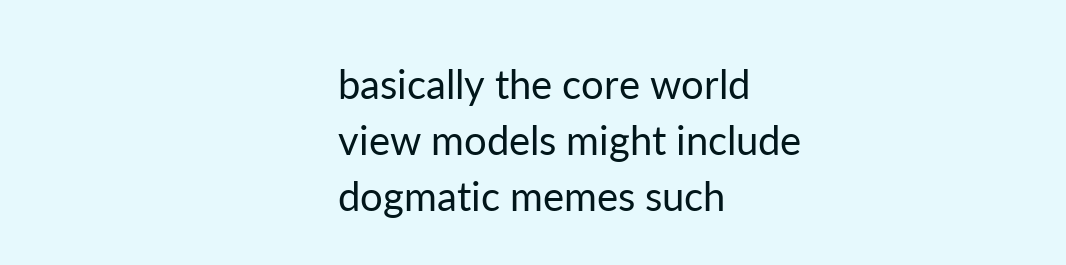basically the core world view models might include dogmatic memes such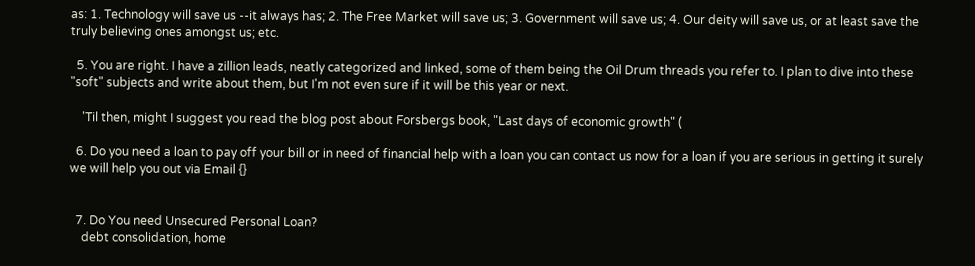as: 1. Technology will save us --it always has; 2. The Free Market will save us; 3. Government will save us; 4. Our deity will save us, or at least save the truly believing ones amongst us; etc.

  5. You are right. I have a zillion leads, neatly categorized and linked, some of them being the Oil Drum threads you refer to. I plan to dive into these "soft" subjects and write about them, but I'm not even sure if it will be this year or next.

    'Til then, might I suggest you read the blog post about Forsbergs book, "Last days of economic growth" (

  6. Do you need a loan to pay off your bill or in need of financial help with a loan you can contact us now for a loan if you are serious in getting it surely we will help you out via Email {}


  7. Do You need Unsecured Personal Loan?
    debt consolidation, home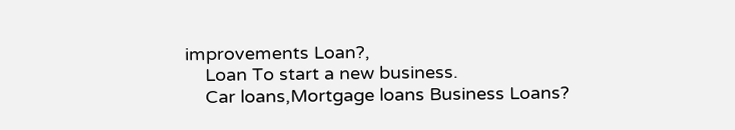improvements Loan?,
    Loan To start a new business.
    Car loans,Mortgage loans Business Loans?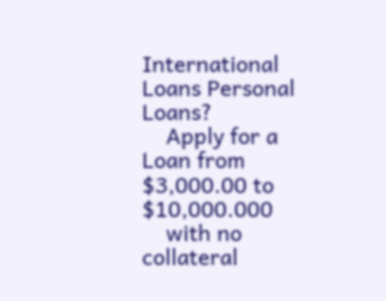International Loans Personal Loans?
    Apply for a Loan from $3,000.00 to $10,000.000
    with no collateral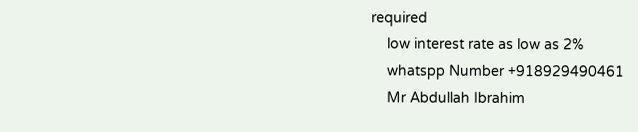required
    low interest rate as low as 2%
    whatspp Number +918929490461
    Mr Abdullah Ibrahim